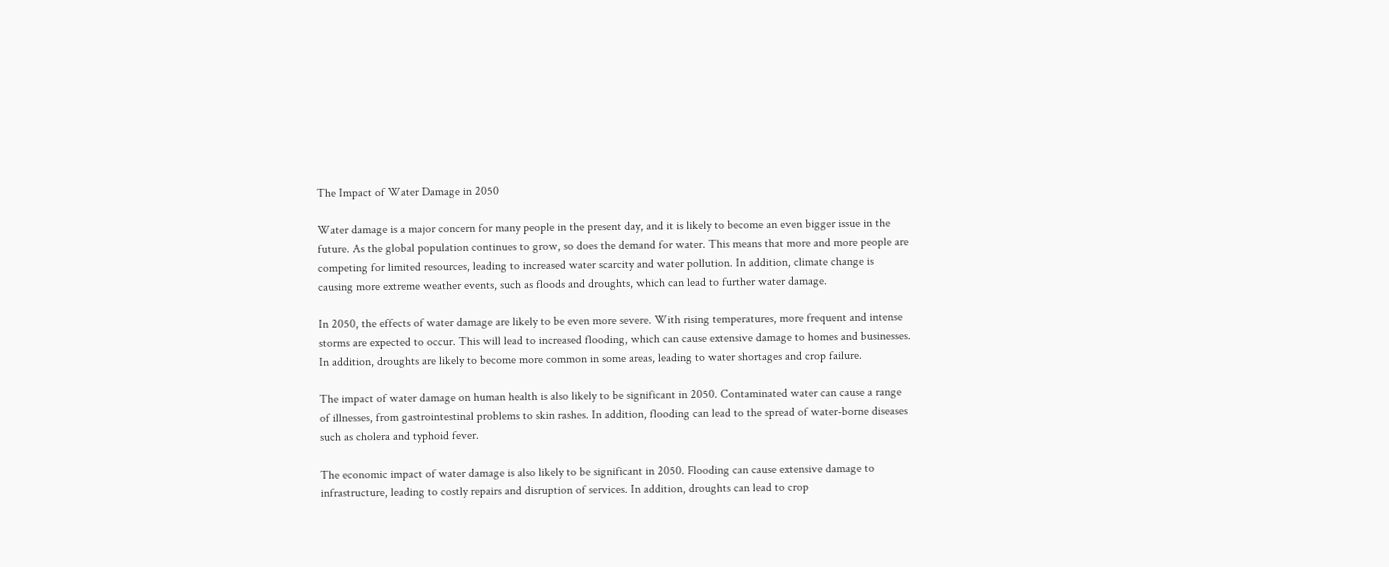The Impact of Water Damage in 2050

Water damage is a major concern for many people in the present day, and it is likely to become an even bigger issue in the future. As the global population continues to grow, so does the demand for water. This means that more and more people are competing for limited resources, leading to increased water scarcity and water pollution. In addition, climate change is causing more extreme weather events, such as floods and droughts, which can lead to further water damage.

In 2050, the effects of water damage are likely to be even more severe. With rising temperatures, more frequent and intense storms are expected to occur. This will lead to increased flooding, which can cause extensive damage to homes and businesses. In addition, droughts are likely to become more common in some areas, leading to water shortages and crop failure.

The impact of water damage on human health is also likely to be significant in 2050. Contaminated water can cause a range of illnesses, from gastrointestinal problems to skin rashes. In addition, flooding can lead to the spread of water-borne diseases such as cholera and typhoid fever.

The economic impact of water damage is also likely to be significant in 2050. Flooding can cause extensive damage to infrastructure, leading to costly repairs and disruption of services. In addition, droughts can lead to crop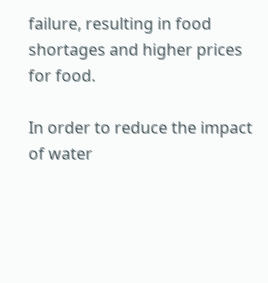failure, resulting in food shortages and higher prices for food.

In order to reduce the impact of water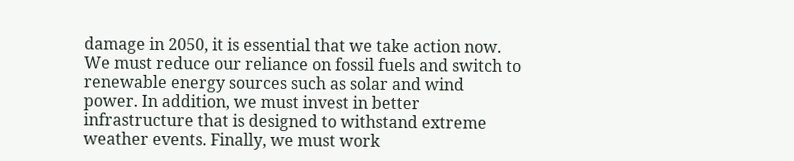damage in 2050, it is essential that we take action now. We must reduce our reliance on fossil fuels and switch to renewable energy sources such as solar and wind power. In addition, we must invest in better infrastructure that is designed to withstand extreme weather events. Finally, we must work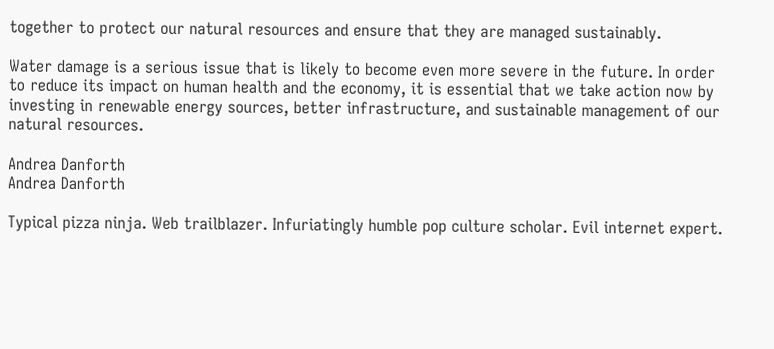together to protect our natural resources and ensure that they are managed sustainably.

Water damage is a serious issue that is likely to become even more severe in the future. In order to reduce its impact on human health and the economy, it is essential that we take action now by investing in renewable energy sources, better infrastructure, and sustainable management of our natural resources.

Andrea Danforth
Andrea Danforth

Typical pizza ninja. Web trailblazer. Infuriatingly humble pop culture scholar. Evil internet expert.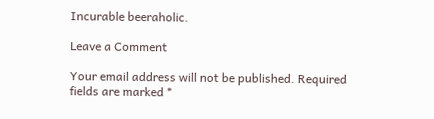Incurable beeraholic.

Leave a Comment

Your email address will not be published. Required fields are marked *